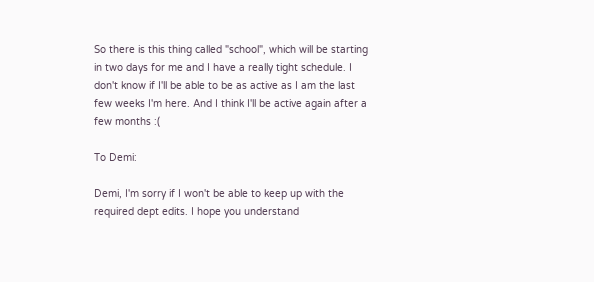So there is this thing called "school", which will be starting in two days for me and I have a really tight schedule. I don't know if I'll be able to be as active as I am the last few weeks I'm here. And I think I'll be active again after a few months :(

To Demi:

Demi, I'm sorry if I won't be able to keep up with the required dept edits. I hope you understand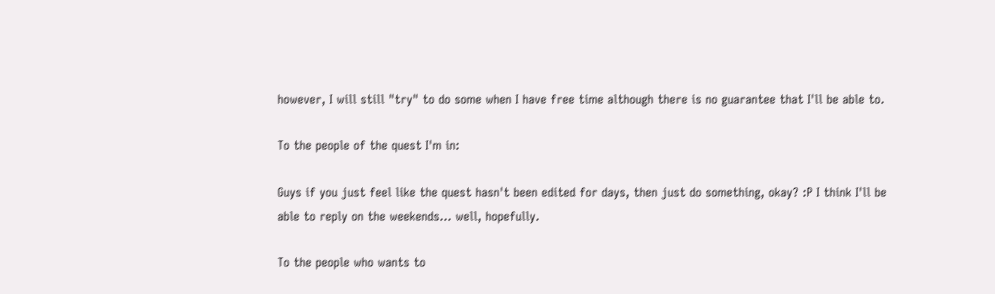however, I will still "try" to do some when I have free time although there is no guarantee that I'll be able to.

To the people of the quest I'm in:

Guys if you just feel like the quest hasn't been edited for days, then just do something, okay? :P I think I'll be able to reply on the weekends... well, hopefully.

To the people who wants to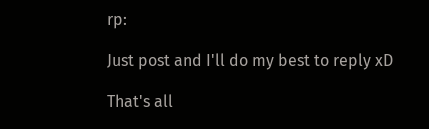rp:

Just post and I'll do my best to reply xD

That's all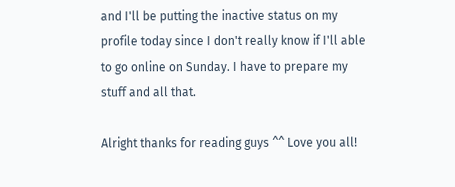and I'll be putting the inactive status on my profile today since I don't really know if I'll able to go online on Sunday. I have to prepare my stuff and all that.

Alright thanks for reading guys ^^ Love you all!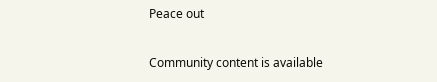Peace out

Community content is available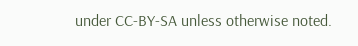under CC-BY-SA unless otherwise noted.